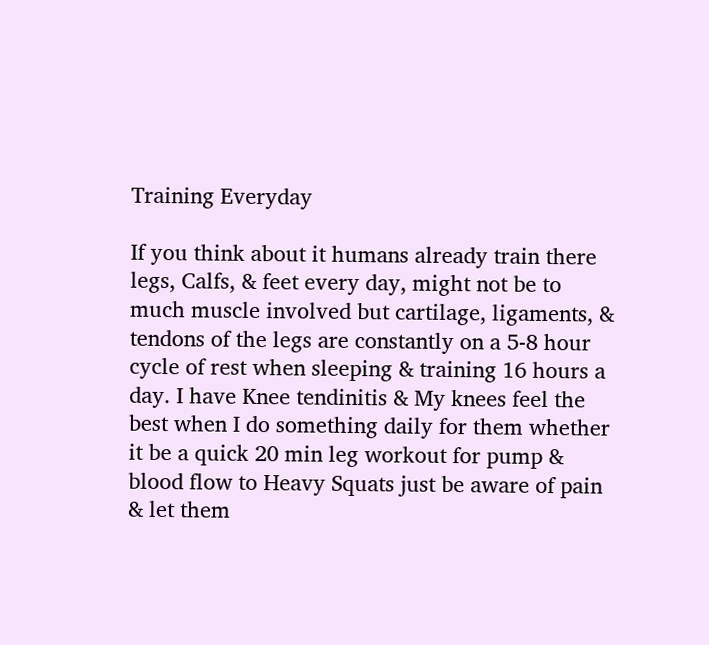Training Everyday

If you think about it humans already train there legs, Calfs, & feet every day, might not be to much muscle involved but cartilage, ligaments, & tendons of the legs are constantly on a 5-8 hour cycle of rest when sleeping & training 16 hours a day. I have Knee tendinitis & My knees feel the best when I do something daily for them whether it be a quick 20 min leg workout for pump & blood flow to Heavy Squats just be aware of pain & let them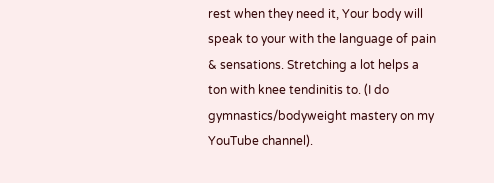rest when they need it, Your body will speak to your with the language of pain & sensations. Stretching a lot helps a ton with knee tendinitis to. (I do gymnastics/bodyweight mastery on my YouTube channel).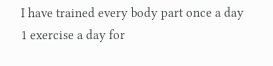I have trained every body part once a day 1 exercise a day for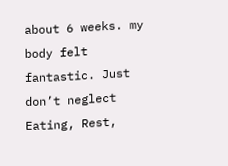about 6 weeks. my body felt fantastic. Just don’t neglect Eating, Rest,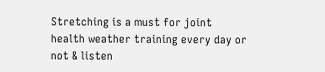Stretching is a must for joint health weather training every day or not & listen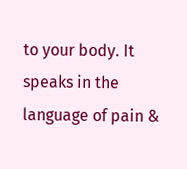to your body. It speaks in the language of pain &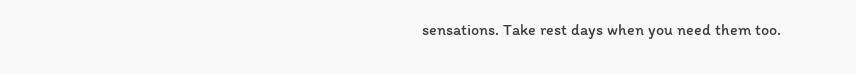sensations. Take rest days when you need them too.